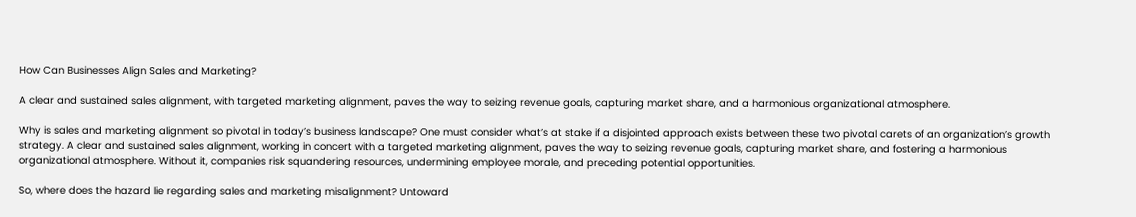How Can Businesses Align Sales and Marketing?

A clear and sustained sales alignment, with targeted marketing alignment, paves the way to seizing revenue goals, capturing market share, and a harmonious organizational atmosphere.

Why is sales and marketing alignment so pivotal in today’s business landscape? One must consider what’s at stake if a disjointed approach exists between these two pivotal carets of an organization’s growth strategy. A clear and sustained sales alignment, working in concert with a targeted marketing alignment, paves the way to seizing revenue goals, capturing market share, and fostering a harmonious organizational atmosphere. Without it, companies risk squandering resources, undermining employee morale, and preceding potential opportunities.

So, where does the hazard lie regarding sales and marketing misalignment? Untoward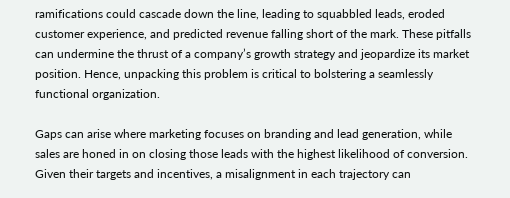ramifications could cascade down the line, leading to squabbled leads, eroded customer experience, and predicted revenue falling short of the mark. These pitfalls can undermine the thrust of a company’s growth strategy and jeopardize its market position. Hence, unpacking this problem is critical to bolstering a seamlessly functional organization.

Gaps can arise where marketing focuses on branding and lead generation, while sales are honed in on closing those leads with the highest likelihood of conversion. Given their targets and incentives, a misalignment in each trajectory can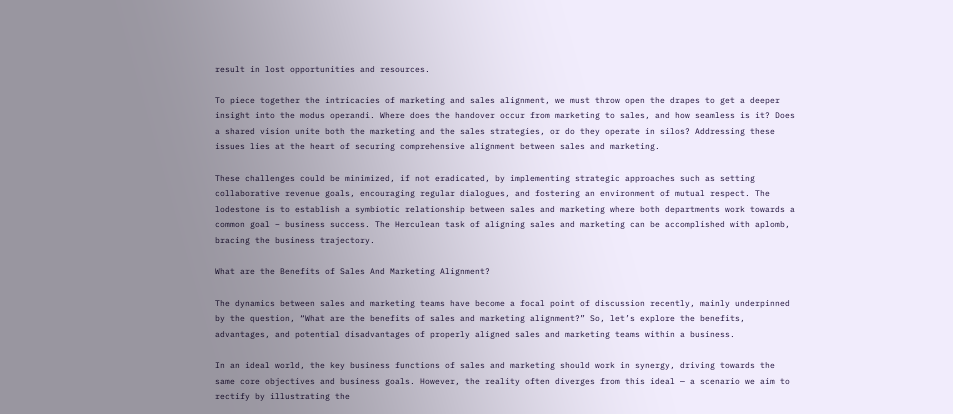result in lost opportunities and resources.

To piece together the intricacies of marketing and sales alignment, we must throw open the drapes to get a deeper insight into the modus operandi. Where does the handover occur from marketing to sales, and how seamless is it? Does a shared vision unite both the marketing and the sales strategies, or do they operate in silos? Addressing these issues lies at the heart of securing comprehensive alignment between sales and marketing.

These challenges could be minimized, if not eradicated, by implementing strategic approaches such as setting collaborative revenue goals, encouraging regular dialogues, and fostering an environment of mutual respect. The lodestone is to establish a symbiotic relationship between sales and marketing where both departments work towards a common goal – business success. The Herculean task of aligning sales and marketing can be accomplished with aplomb, bracing the business trajectory.

What are the Benefits of Sales And Marketing Alignment?

The dynamics between sales and marketing teams have become a focal point of discussion recently, mainly underpinned by the question, “What are the benefits of sales and marketing alignment?” So, let’s explore the benefits, advantages, and potential disadvantages of properly aligned sales and marketing teams within a business.

In an ideal world, the key business functions of sales and marketing should work in synergy, driving towards the same core objectives and business goals. However, the reality often diverges from this ideal — a scenario we aim to rectify by illustrating the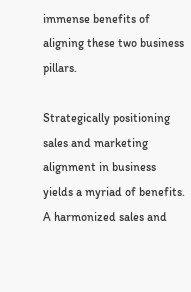immense benefits of aligning these two business pillars.

Strategically positioning sales and marketing alignment in business yields a myriad of benefits. A harmonized sales and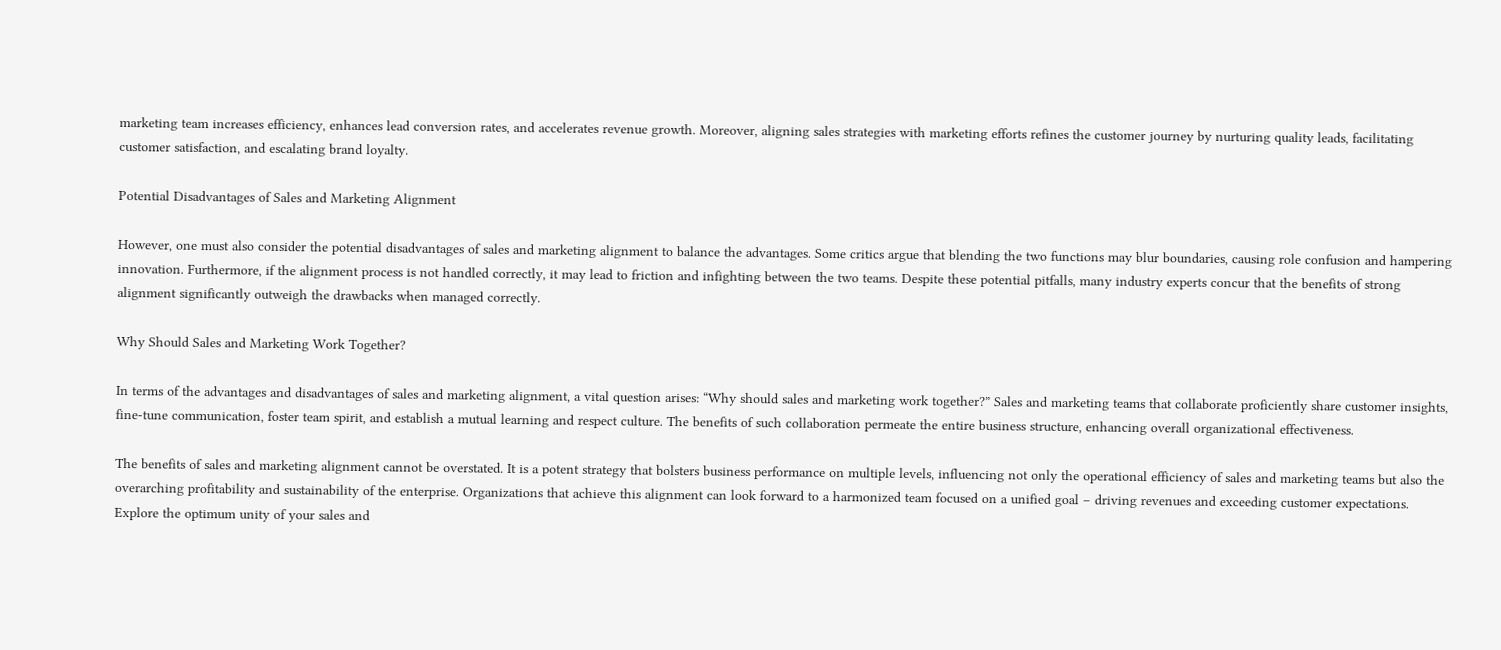marketing team increases efficiency, enhances lead conversion rates, and accelerates revenue growth. Moreover, aligning sales strategies with marketing efforts refines the customer journey by nurturing quality leads, facilitating customer satisfaction, and escalating brand loyalty.

Potential Disadvantages of Sales and Marketing Alignment

However, one must also consider the potential disadvantages of sales and marketing alignment to balance the advantages. Some critics argue that blending the two functions may blur boundaries, causing role confusion and hampering innovation. Furthermore, if the alignment process is not handled correctly, it may lead to friction and infighting between the two teams. Despite these potential pitfalls, many industry experts concur that the benefits of strong alignment significantly outweigh the drawbacks when managed correctly.

Why Should Sales and Marketing Work Together?

In terms of the advantages and disadvantages of sales and marketing alignment, a vital question arises: “Why should sales and marketing work together?” Sales and marketing teams that collaborate proficiently share customer insights, fine-tune communication, foster team spirit, and establish a mutual learning and respect culture. The benefits of such collaboration permeate the entire business structure, enhancing overall organizational effectiveness.

The benefits of sales and marketing alignment cannot be overstated. It is a potent strategy that bolsters business performance on multiple levels, influencing not only the operational efficiency of sales and marketing teams but also the overarching profitability and sustainability of the enterprise. Organizations that achieve this alignment can look forward to a harmonized team focused on a unified goal – driving revenues and exceeding customer expectations. Explore the optimum unity of your sales and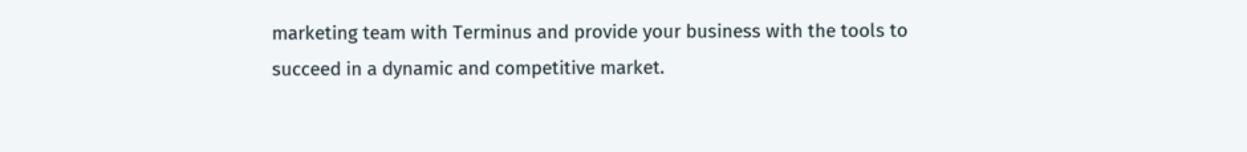marketing team with Terminus and provide your business with the tools to succeed in a dynamic and competitive market.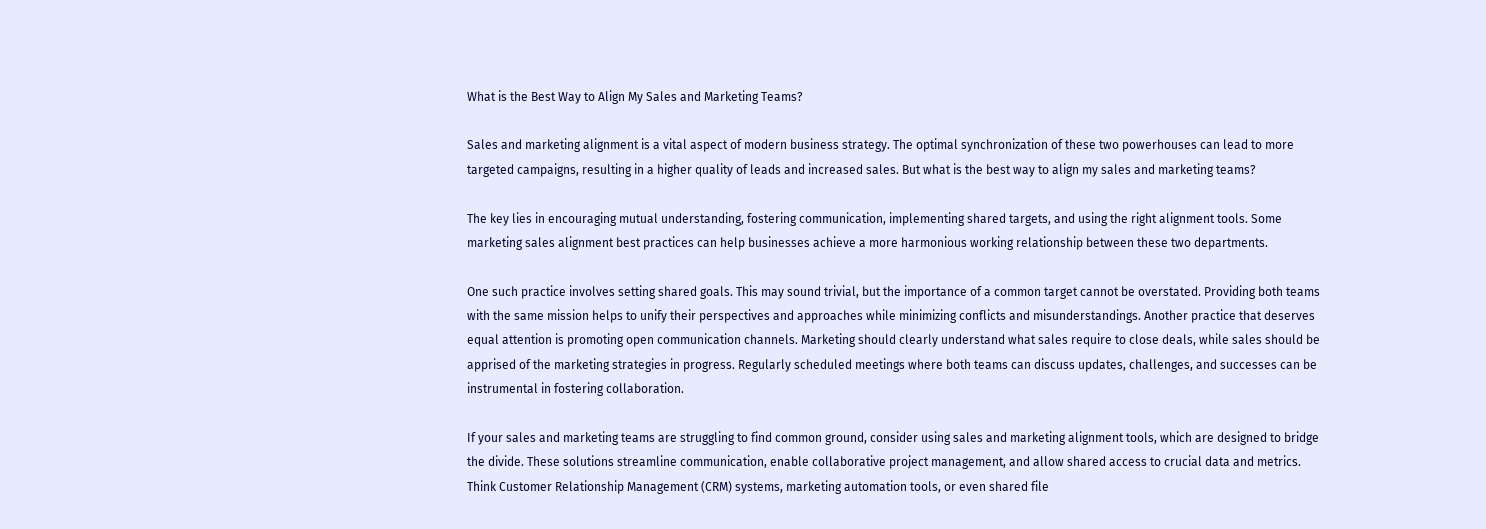What is the Best Way to Align My Sales and Marketing Teams?

Sales and marketing alignment is a vital aspect of modern business strategy. The optimal synchronization of these two powerhouses can lead to more targeted campaigns, resulting in a higher quality of leads and increased sales. But what is the best way to align my sales and marketing teams?

The key lies in encouraging mutual understanding, fostering communication, implementing shared targets, and using the right alignment tools. Some marketing sales alignment best practices can help businesses achieve a more harmonious working relationship between these two departments.

One such practice involves setting shared goals. This may sound trivial, but the importance of a common target cannot be overstated. Providing both teams with the same mission helps to unify their perspectives and approaches while minimizing conflicts and misunderstandings. Another practice that deserves equal attention is promoting open communication channels. Marketing should clearly understand what sales require to close deals, while sales should be apprised of the marketing strategies in progress. Regularly scheduled meetings where both teams can discuss updates, challenges, and successes can be instrumental in fostering collaboration.

If your sales and marketing teams are struggling to find common ground, consider using sales and marketing alignment tools, which are designed to bridge the divide. These solutions streamline communication, enable collaborative project management, and allow shared access to crucial data and metrics. Think Customer Relationship Management (CRM) systems, marketing automation tools, or even shared file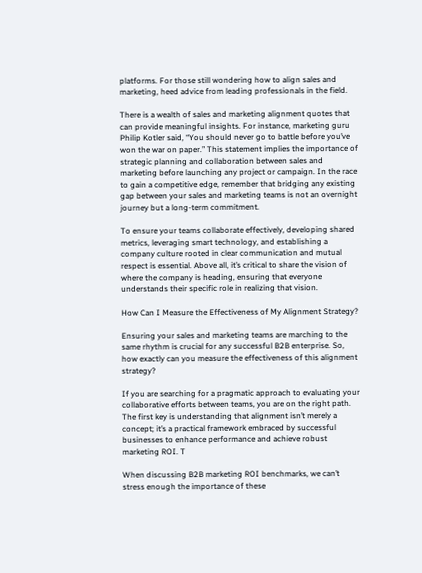platforms. For those still wondering how to align sales and marketing, heed advice from leading professionals in the field.

There is a wealth of sales and marketing alignment quotes that can provide meaningful insights. For instance, marketing guru Philip Kotler said, “You should never go to battle before you’ve won the war on paper.” This statement implies the importance of strategic planning and collaboration between sales and marketing before launching any project or campaign. In the race to gain a competitive edge, remember that bridging any existing gap between your sales and marketing teams is not an overnight journey but a long-term commitment.

To ensure your teams collaborate effectively, developing shared metrics, leveraging smart technology, and establishing a company culture rooted in clear communication and mutual respect is essential. Above all, it’s critical to share the vision of where the company is heading, ensuring that everyone understands their specific role in realizing that vision.

How Can I Measure the Effectiveness of My Alignment Strategy?

Ensuring your sales and marketing teams are marching to the same rhythm is crucial for any successful B2B enterprise. So, how exactly can you measure the effectiveness of this alignment strategy?

If you are searching for a pragmatic approach to evaluating your collaborative efforts between teams, you are on the right path. The first key is understanding that alignment isn’t merely a concept; it’s a practical framework embraced by successful businesses to enhance performance and achieve robust marketing ROI. T

When discussing B2B marketing ROI benchmarks, we can’t stress enough the importance of these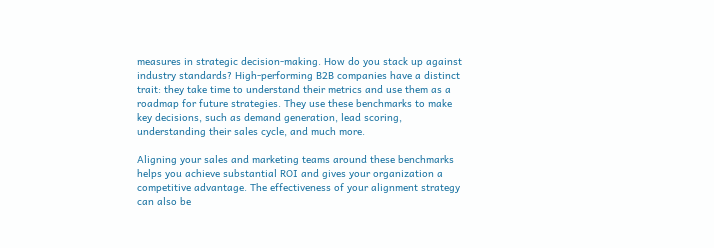measures in strategic decision-making. How do you stack up against industry standards? High-performing B2B companies have a distinct trait: they take time to understand their metrics and use them as a roadmap for future strategies. They use these benchmarks to make key decisions, such as demand generation, lead scoring, understanding their sales cycle, and much more.

Aligning your sales and marketing teams around these benchmarks helps you achieve substantial ROI and gives your organization a competitive advantage. The effectiveness of your alignment strategy can also be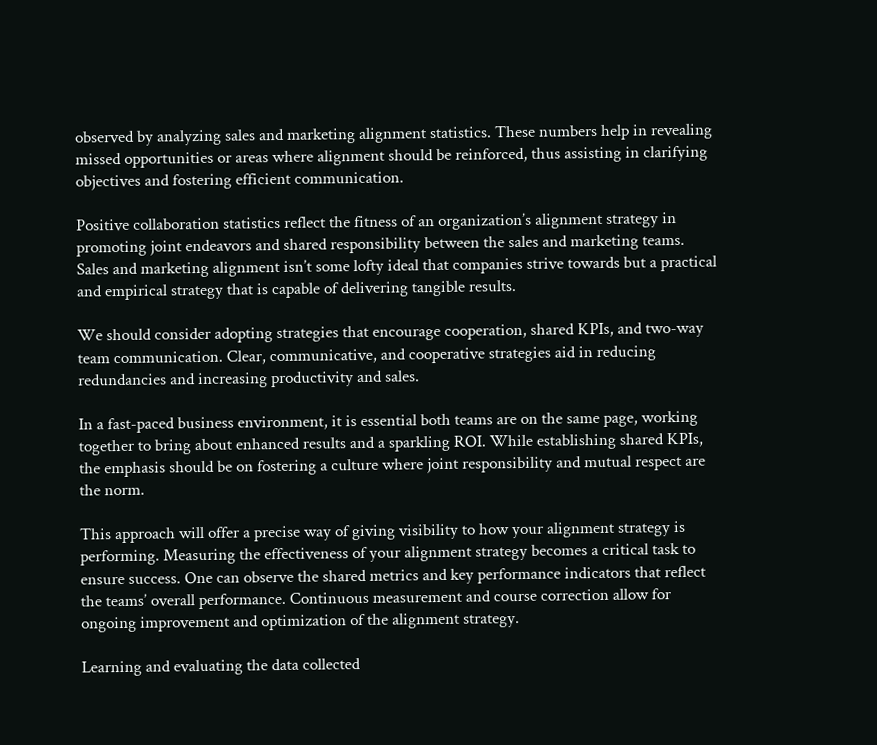observed by analyzing sales and marketing alignment statistics. These numbers help in revealing missed opportunities or areas where alignment should be reinforced, thus assisting in clarifying objectives and fostering efficient communication.

Positive collaboration statistics reflect the fitness of an organization’s alignment strategy in promoting joint endeavors and shared responsibility between the sales and marketing teams. Sales and marketing alignment isn’t some lofty ideal that companies strive towards but a practical and empirical strategy that is capable of delivering tangible results.

We should consider adopting strategies that encourage cooperation, shared KPIs, and two-way team communication. Clear, communicative, and cooperative strategies aid in reducing redundancies and increasing productivity and sales.

In a fast-paced business environment, it is essential both teams are on the same page, working together to bring about enhanced results and a sparkling ROI. While establishing shared KPIs, the emphasis should be on fostering a culture where joint responsibility and mutual respect are the norm.

This approach will offer a precise way of giving visibility to how your alignment strategy is performing. Measuring the effectiveness of your alignment strategy becomes a critical task to ensure success. One can observe the shared metrics and key performance indicators that reflect the teams’ overall performance. Continuous measurement and course correction allow for ongoing improvement and optimization of the alignment strategy.

Learning and evaluating the data collected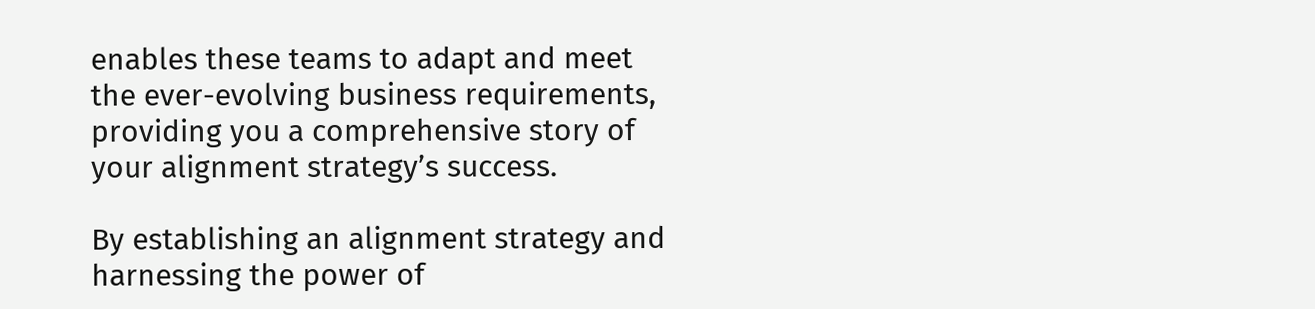enables these teams to adapt and meet the ever-evolving business requirements, providing you a comprehensive story of your alignment strategy’s success.

By establishing an alignment strategy and harnessing the power of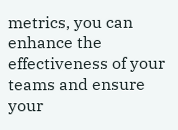metrics, you can enhance the effectiveness of your teams and ensure your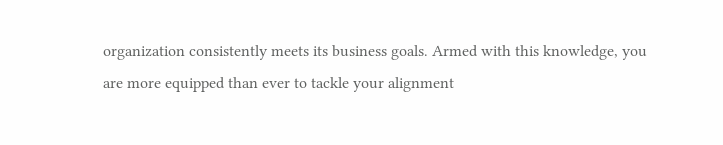organization consistently meets its business goals. Armed with this knowledge, you are more equipped than ever to tackle your alignment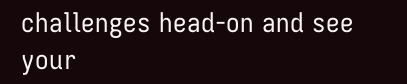challenges head-on and see your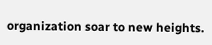organization soar to new heights.